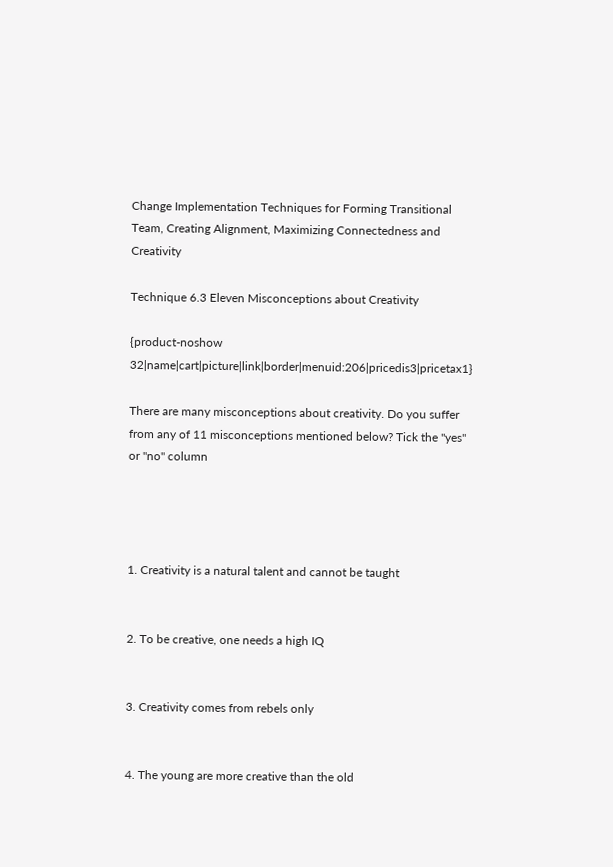Change Implementation Techniques for Forming Transitional Team, Creating Alignment, Maximizing Connectedness and Creativity

Technique 6.3 Eleven Misconceptions about Creativity

{product-noshow 32|name|cart|picture|link|border|menuid:206|pricedis3|pricetax1}

There are many misconceptions about creativity. Do you suffer from any of 11 misconceptions mentioned below? Tick the "yes" or "no" column




1. Creativity is a natural talent and cannot be taught


2. To be creative, one needs a high IQ


3. Creativity comes from rebels only


4. The young are more creative than the old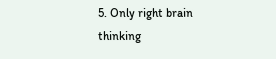5. Only right brain thinking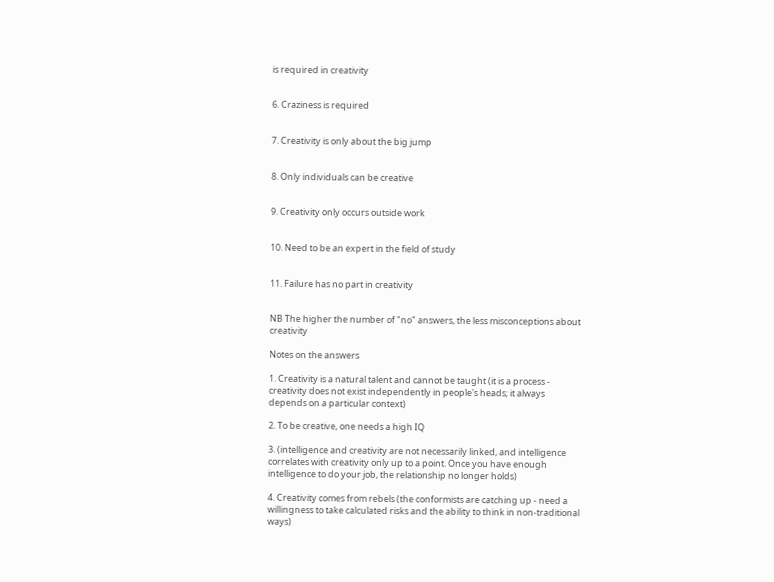is required in creativity


6. Craziness is required


7. Creativity is only about the big jump


8. Only individuals can be creative


9. Creativity only occurs outside work


10. Need to be an expert in the field of study


11. Failure has no part in creativity


NB The higher the number of "no" answers, the less misconceptions about creativity

Notes on the answers

1. Creativity is a natural talent and cannot be taught (it is a process - creativity does not exist independently in people's heads; it always depends on a particular context)

2. To be creative, one needs a high IQ

3. (intelligence and creativity are not necessarily linked, and intelligence correlates with creativity only up to a point. Once you have enough intelligence to do your job, the relationship no longer holds)

4. Creativity comes from rebels (the conformists are catching up ‐ need a willingness to take calculated risks and the ability to think in non-traditional ways)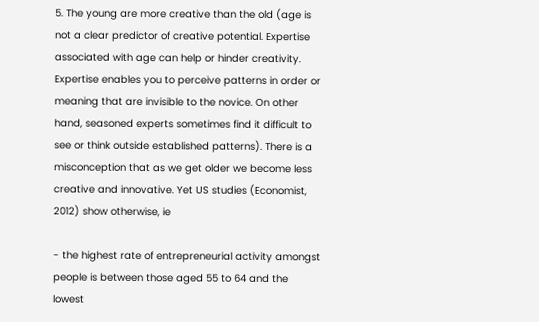5. The young are more creative than the old (age is not a clear predictor of creative potential. Expertise associated with age can help or hinder creativity. Expertise enables you to perceive patterns in order or meaning that are invisible to the novice. On other hand, seasoned experts sometimes find it difficult to see or think outside established patterns). There is a misconception that as we get older we become less creative and innovative. Yet US studies (Economist, 2012) show otherwise, ie

- the highest rate of entrepreneurial activity amongst people is between those aged 55 to 64 and the lowest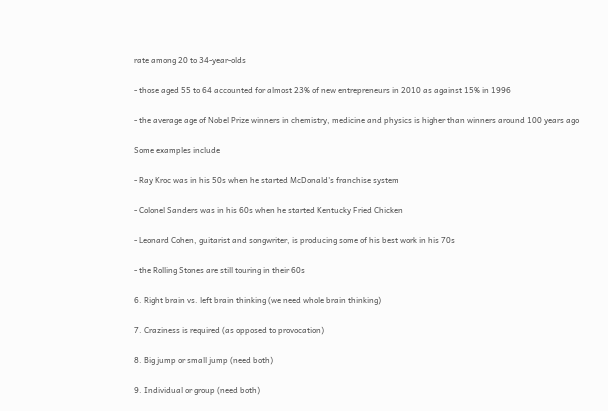rate among 20 to 34-year-olds

- those aged 55 to 64 accounted for almost 23% of new entrepreneurs in 2010 as against 15% in 1996

- the average age of Nobel Prize winners in chemistry, medicine and physics is higher than winners around 100 years ago

Some examples include

- Ray Kroc was in his 50s when he started McDonald's franchise system

- Colonel Sanders was in his 60s when he started Kentucky Fried Chicken

- Leonard Cohen, guitarist and songwriter, is producing some of his best work in his 70s

- the Rolling Stones are still touring in their 60s

6. Right brain vs. left brain thinking (we need whole brain thinking)

7. Craziness is required (as opposed to provocation)

8. Big jump or small jump (need both)

9. Individual or group (need both)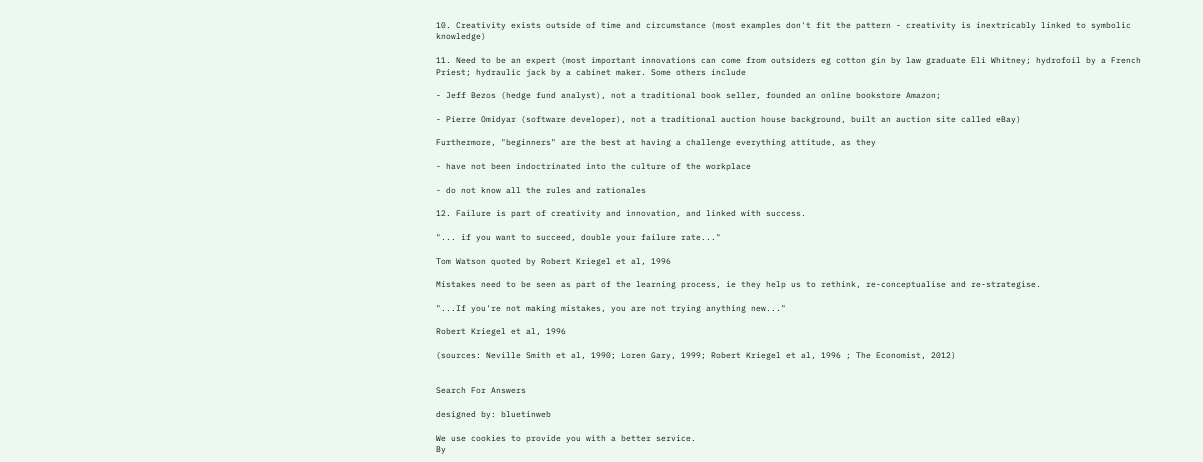10. Creativity exists outside of time and circumstance (most examples don't fit the pattern - creativity is inextricably linked to symbolic knowledge)

11. Need to be an expert (most important innovations can come from outsiders eg cotton gin by law graduate Eli Whitney; hydrofoil by a French Priest; hydraulic jack by a cabinet maker. Some others include

- Jeff Bezos (hedge fund analyst), not a traditional book seller, founded an online bookstore Amazon;

- Pierre Omidyar (software developer), not a traditional auction house background, built an auction site called eBay)

Furthermore, "beginners" are the best at having a challenge everything attitude, as they

- have not been indoctrinated into the culture of the workplace

- do not know all the rules and rationales

12. Failure is part of creativity and innovation, and linked with success.

"... if you want to succeed, double your failure rate..."

Tom Watson quoted by Robert Kriegel et al, 1996

Mistakes need to be seen as part of the learning process, ie they help us to rethink, re-conceptualise and re-strategise.

"...If you're not making mistakes, you are not trying anything new..."

Robert Kriegel et al, 1996

(sources: Neville Smith et al, 1990; Loren Gary, 1999; Robert Kriegel et al, 1996 ; The Economist, 2012)


Search For Answers

designed by: bluetinweb

We use cookies to provide you with a better service.
By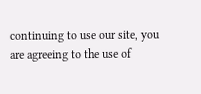continuing to use our site, you are agreeing to the use of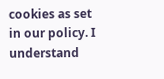cookies as set in our policy. I understand